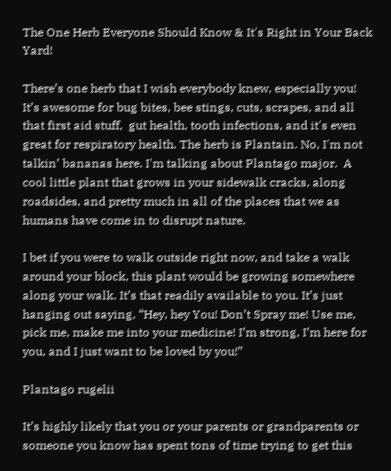The One Herb Everyone Should Know & It's Right in Your Back Yard!

There’s one herb that I wish everybody knew, especially you! It’s awesome for bug bites, bee stings, cuts, scrapes, and all that first aid stuff,  gut health, tooth infections, and it's even great for respiratory health. The herb is Plantain. No, I'm not talkin’ bananas here. I'm talking about Plantago major.  A cool little plant that grows in your sidewalk cracks, along roadsides, and pretty much in all of the places that we as humans have come in to disrupt nature.

I bet if you were to walk outside right now, and take a walk around your block, this plant would be growing somewhere along your walk. It’s that readily available to you. It’s just hanging out saying, “Hey, hey You! Don’t Spray me! Use me, pick me, make me into your medicine! I’m strong, I’m here for you, and I just want to be loved by you!”

Plantago rugelii

It’s highly likely that you or your parents or grandparents or someone you know has spent tons of time trying to get this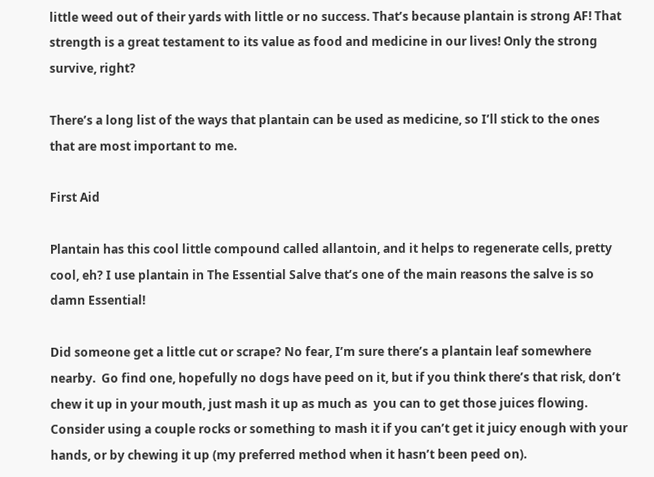little weed out of their yards with little or no success. That’s because plantain is strong AF! That strength is a great testament to its value as food and medicine in our lives! Only the strong survive, right?

There’s a long list of the ways that plantain can be used as medicine, so I’ll stick to the ones that are most important to me.

First Aid

Plantain has this cool little compound called allantoin, and it helps to regenerate cells, pretty cool, eh? I use plantain in The Essential Salve that’s one of the main reasons the salve is so damn Essential!

Did someone get a little cut or scrape? No fear, I’m sure there’s a plantain leaf somewhere nearby.  Go find one, hopefully no dogs have peed on it, but if you think there’s that risk, don’t chew it up in your mouth, just mash it up as much as  you can to get those juices flowing.  Consider using a couple rocks or something to mash it if you can’t get it juicy enough with your hands, or by chewing it up (my preferred method when it hasn’t been peed on).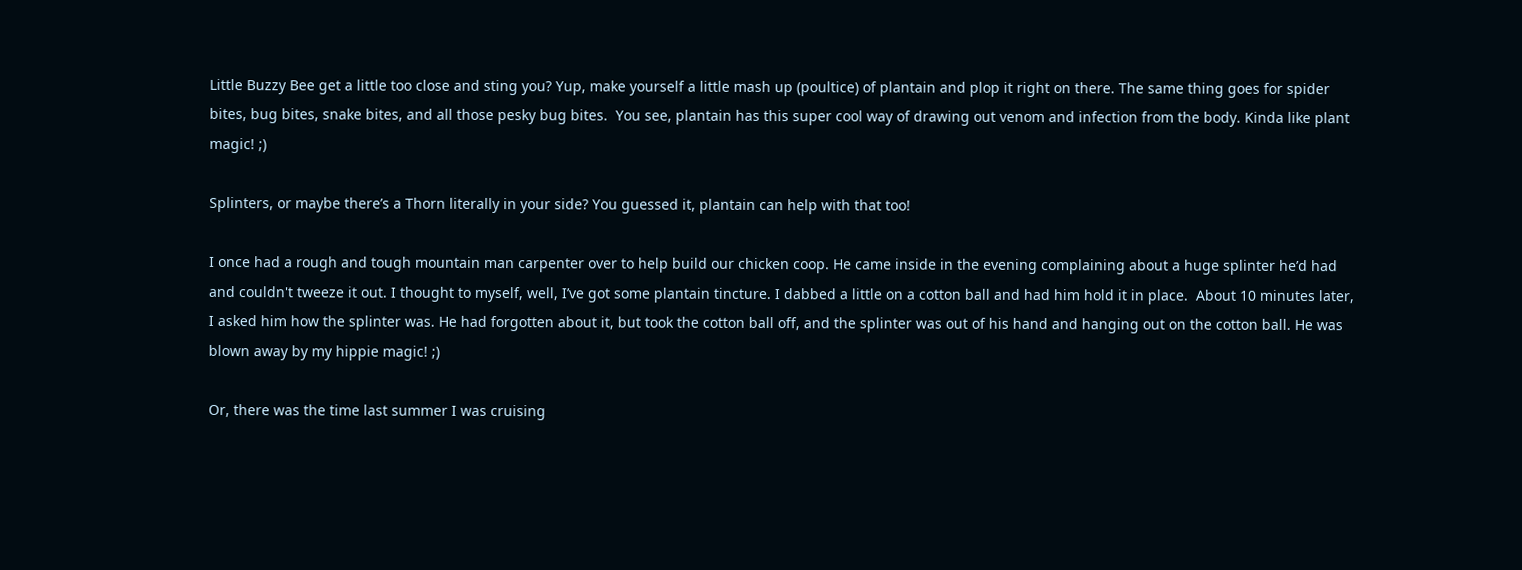Little Buzzy Bee get a little too close and sting you? Yup, make yourself a little mash up (poultice) of plantain and plop it right on there. The same thing goes for spider bites, bug bites, snake bites, and all those pesky bug bites.  You see, plantain has this super cool way of drawing out venom and infection from the body. Kinda like plant magic! ;)

Splinters, or maybe there’s a Thorn literally in your side? You guessed it, plantain can help with that too!

I once had a rough and tough mountain man carpenter over to help build our chicken coop. He came inside in the evening complaining about a huge splinter he’d had and couldn't tweeze it out. I thought to myself, well, I’ve got some plantain tincture. I dabbed a little on a cotton ball and had him hold it in place.  About 10 minutes later, I asked him how the splinter was. He had forgotten about it, but took the cotton ball off, and the splinter was out of his hand and hanging out on the cotton ball. He was blown away by my hippie magic! ;)

Or, there was the time last summer I was cruising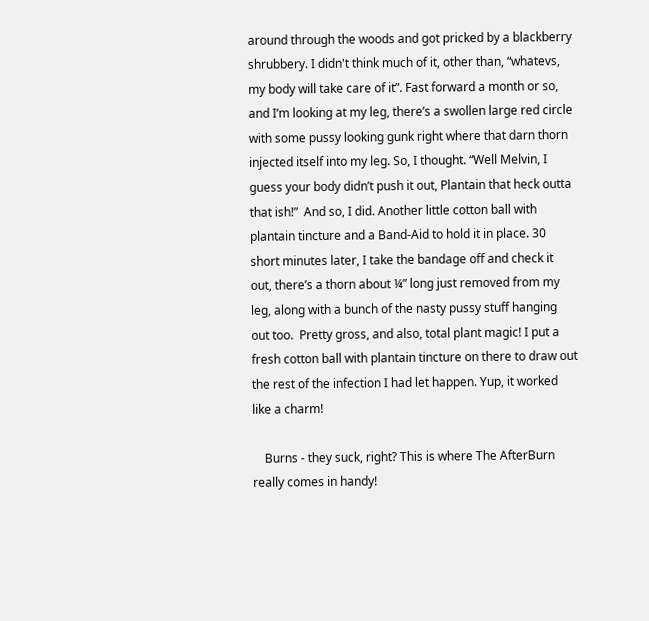around through the woods and got pricked by a blackberry shrubbery. I didn't think much of it, other than, “whatevs, my body will take care of it”. Fast forward a month or so, and I’m looking at my leg, there’s a swollen large red circle with some pussy looking gunk right where that darn thorn injected itself into my leg. So, I thought. “Well Melvin, I guess your body didn’t push it out, Plantain that heck outta that ish!”  And so, I did. Another little cotton ball with plantain tincture and a Band-Aid to hold it in place. 30 short minutes later, I take the bandage off and check it out, there’s a thorn about ¼” long just removed from my leg, along with a bunch of the nasty pussy stuff hanging out too.  Pretty gross, and also, total plant magic! I put a fresh cotton ball with plantain tincture on there to draw out the rest of the infection I had let happen. Yup, it worked like a charm!

    Burns - they suck, right? This is where The AfterBurn really comes in handy!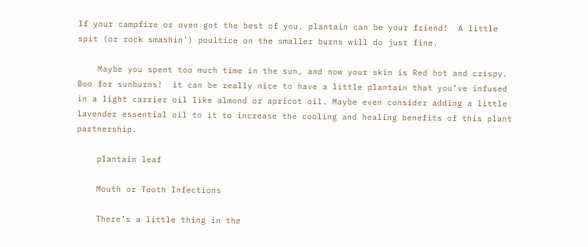If your campfire or oven got the best of you, plantain can be your friend!  A little spit (or rock smashin’) poultice on the smaller burns will do just fine.

    Maybe you spent too much time in the sun, and now your skin is Red hot and crispy. Boo for sunburns!  it can be really nice to have a little plantain that you’ve infused in a light carrier oil like almond or apricot oil. Maybe even consider adding a little lavender essential oil to it to increase the cooling and healing benefits of this plant partnership.

    plantain leaf

    Mouth or Tooth Infections

    There’s a little thing in the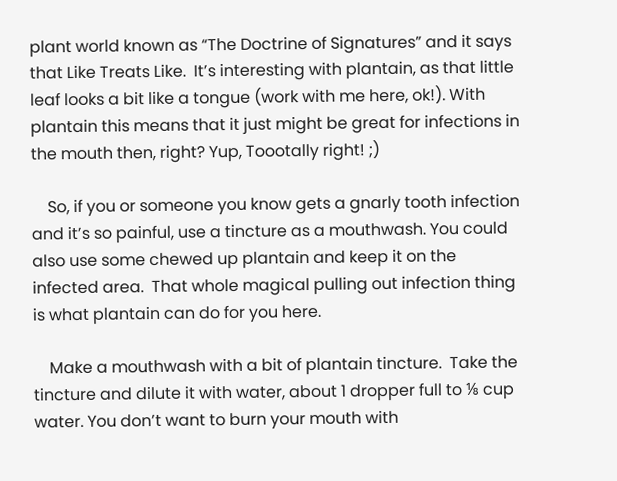plant world known as “The Doctrine of Signatures” and it says that Like Treats Like.  It’s interesting with plantain, as that little leaf looks a bit like a tongue (work with me here, ok!). With plantain this means that it just might be great for infections in the mouth then, right? Yup, Toootally right! ;)

    So, if you or someone you know gets a gnarly tooth infection and it’s so painful, use a tincture as a mouthwash. You could also use some chewed up plantain and keep it on the infected area.  That whole magical pulling out infection thing is what plantain can do for you here.

    Make a mouthwash with a bit of plantain tincture.  Take the tincture and dilute it with water, about 1 dropper full to ⅛ cup water. You don’t want to burn your mouth with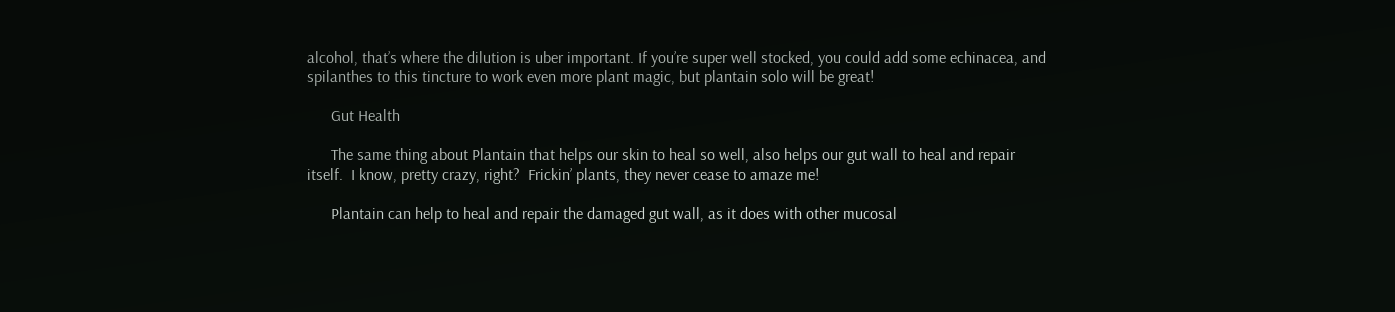alcohol, that’s where the dilution is uber important. If you’re super well stocked, you could add some echinacea, and spilanthes to this tincture to work even more plant magic, but plantain solo will be great!

      Gut Health

      The same thing about Plantain that helps our skin to heal so well, also helps our gut wall to heal and repair itself.  I know, pretty crazy, right?  Frickin’ plants, they never cease to amaze me!

      Plantain can help to heal and repair the damaged gut wall, as it does with other mucosal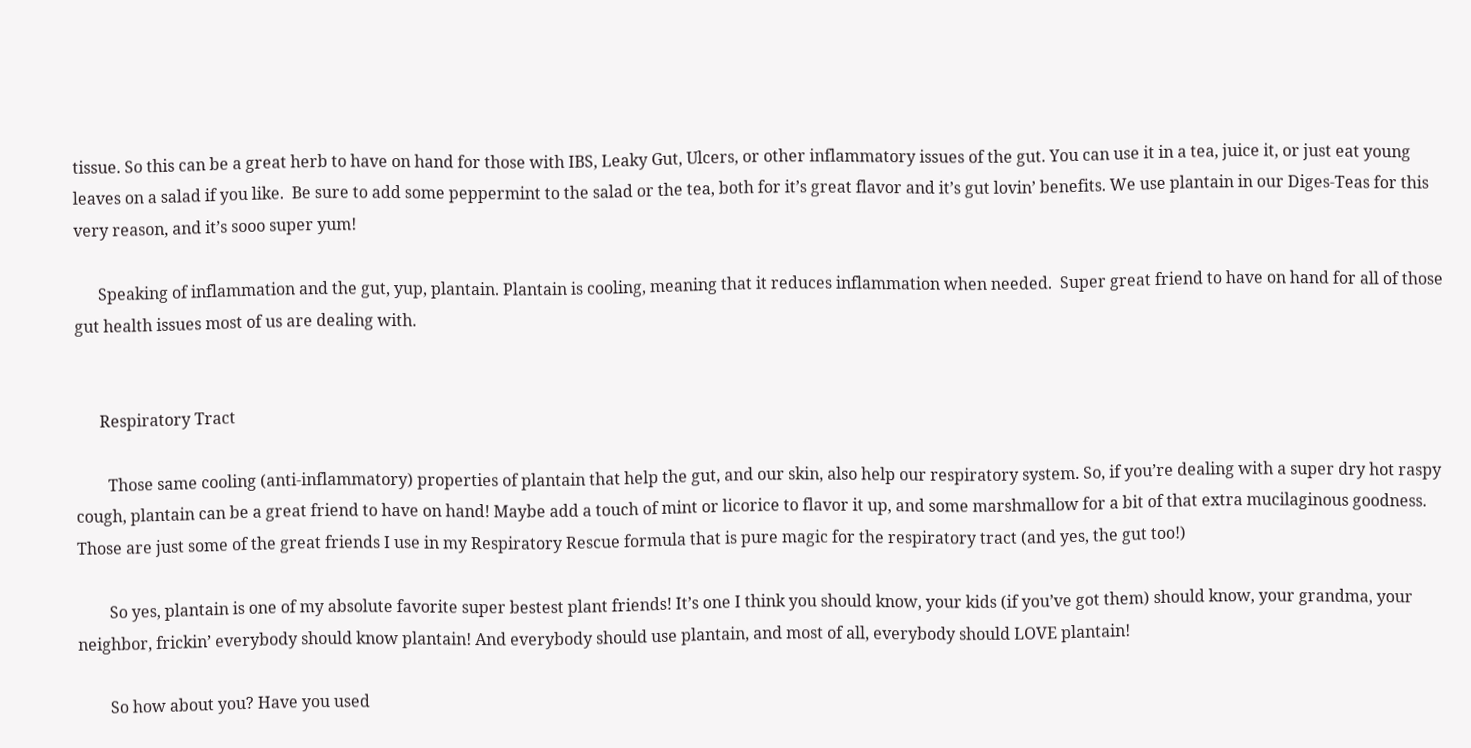tissue. So this can be a great herb to have on hand for those with IBS, Leaky Gut, Ulcers, or other inflammatory issues of the gut. You can use it in a tea, juice it, or just eat young leaves on a salad if you like.  Be sure to add some peppermint to the salad or the tea, both for it’s great flavor and it’s gut lovin’ benefits. We use plantain in our Diges-Teas for this very reason, and it’s sooo super yum!

      Speaking of inflammation and the gut, yup, plantain. Plantain is cooling, meaning that it reduces inflammation when needed.  Super great friend to have on hand for all of those gut health issues most of us are dealing with.


      Respiratory Tract

        Those same cooling (anti-inflammatory) properties of plantain that help the gut, and our skin, also help our respiratory system. So, if you’re dealing with a super dry hot raspy cough, plantain can be a great friend to have on hand! Maybe add a touch of mint or licorice to flavor it up, and some marshmallow for a bit of that extra mucilaginous goodness. Those are just some of the great friends I use in my Respiratory Rescue formula that is pure magic for the respiratory tract (and yes, the gut too!)

        So yes, plantain is one of my absolute favorite super bestest plant friends! It’s one I think you should know, your kids (if you’ve got them) should know, your grandma, your neighbor, frickin’ everybody should know plantain! And everybody should use plantain, and most of all, everybody should LOVE plantain!

        So how about you? Have you used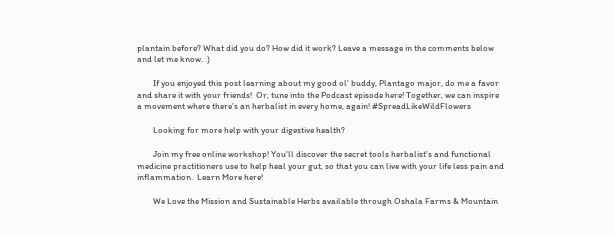plantain before? What did you do? How did it work? Leave a message in the comments below and let me know. :)

        If you enjoyed this post learning about my good ol’ buddy, Plantago major, do me a favor and share it with your friends!  Or, tune into the Podcast episode here! Together, we can inspire a movement where there’s an herbalist in every home, again! #SpreadLikeWildFlowers

        Looking for more help with your digestive health?

        Join my free online workshop! You'll discover the secret tools herbalist's and functional medicine practitioners use to help heal your gut, so that you can live with your life less pain and inflammation.  Learn More here!

        We Love the Mission and Sustainable Herbs available through Oshala Farms & Mountain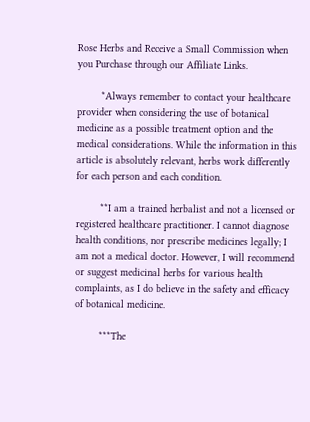Rose Herbs and Receive a Small Commission when you Purchase through our Affiliate Links.

        *Always remember to contact your healthcare provider when considering the use of botanical medicine as a possible treatment option and the medical considerations. While the information in this article is absolutely relevant, herbs work differently for each person and each condition.

        **I am a trained herbalist and not a licensed or registered healthcare practitioner. I cannot diagnose health conditions, nor prescribe medicines legally; I am not a medical doctor. However, I will recommend or suggest medicinal herbs for various health complaints, as I do believe in the safety and efficacy of botanical medicine.

        ***The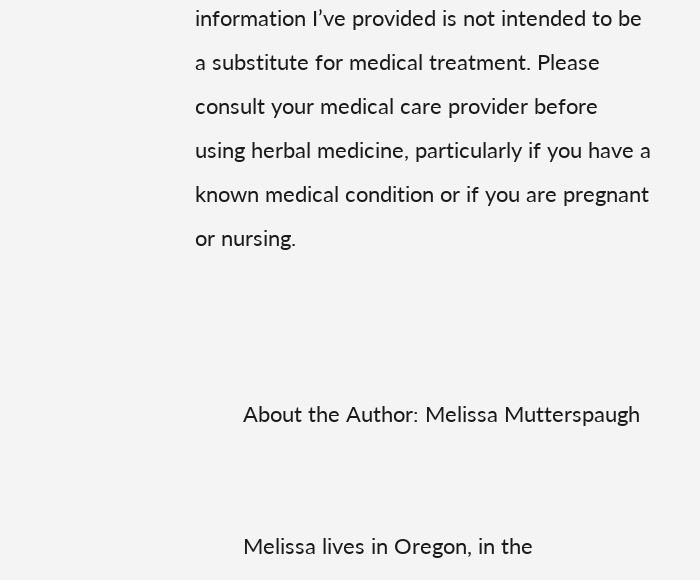information I’ve provided is not intended to be a substitute for medical treatment. Please consult your medical care provider before using herbal medicine, particularly if you have a known medical condition or if you are pregnant or nursing.



        About the Author: Melissa Mutterspaugh


        Melissa lives in Oregon, in the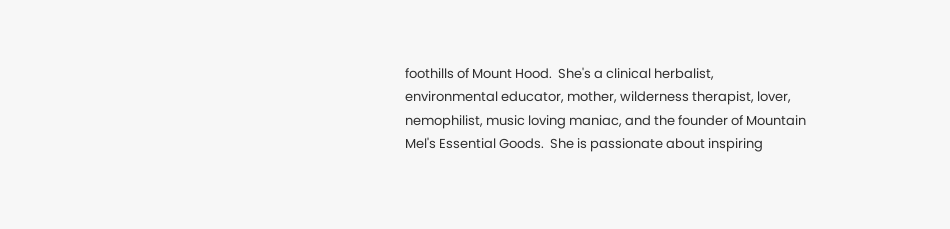foothills of Mount Hood.  She's a clinical herbalist, environmental educator, mother, wilderness therapist, lover, nemophilist, music loving maniac, and the founder of Mountain Mel's Essential Goods.  She is passionate about inspiring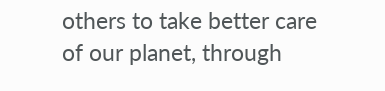others to take better care of our planet, through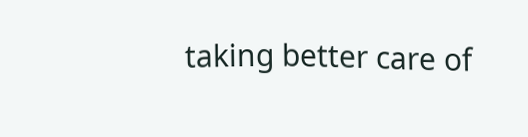taking better care of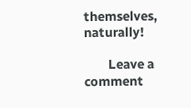themselves, naturally!

        Leave a comment